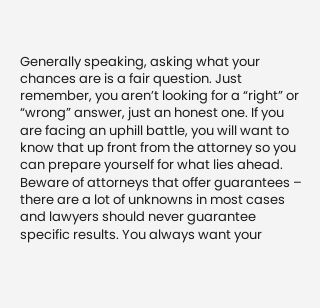Generally speaking, asking what your chances are is a fair question. Just remember, you aren’t looking for a “right” or “wrong” answer, just an honest one. If you are facing an uphill battle, you will want to know that up front from the attorney so you can prepare yourself for what lies ahead. Beware of attorneys that offer guarantees – there are a lot of unknowns in most cases and lawyers should never guarantee specific results. You always want your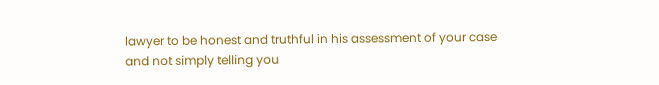lawyer to be honest and truthful in his assessment of your case and not simply telling you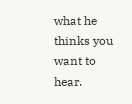what he thinks you want to hear.